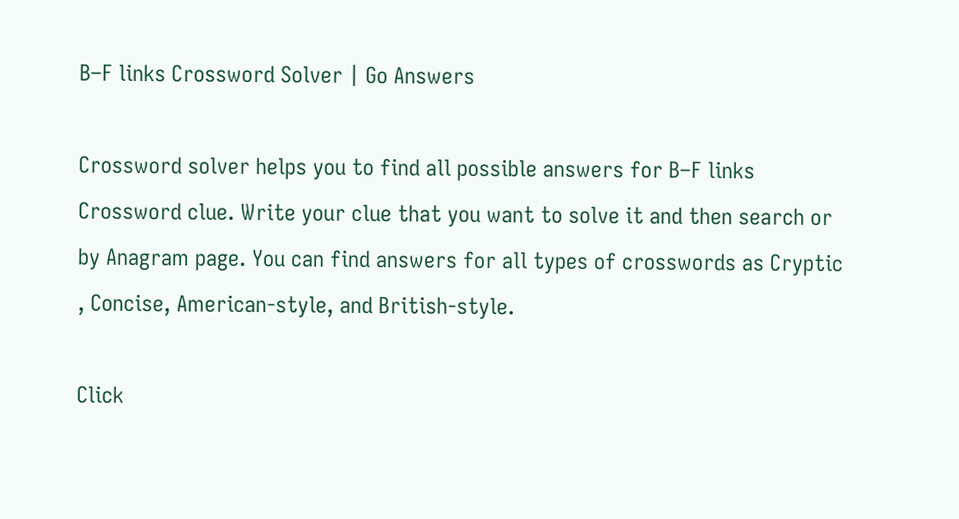B–F links Crossword Solver | Go Answers

Crossword solver helps you to find all possible answers for B–F links Crossword clue. Write your clue that you want to solve it and then search or by Anagram page. You can find answers for all types of crosswords as Cryptic , Concise, American-style, and British-style.

Click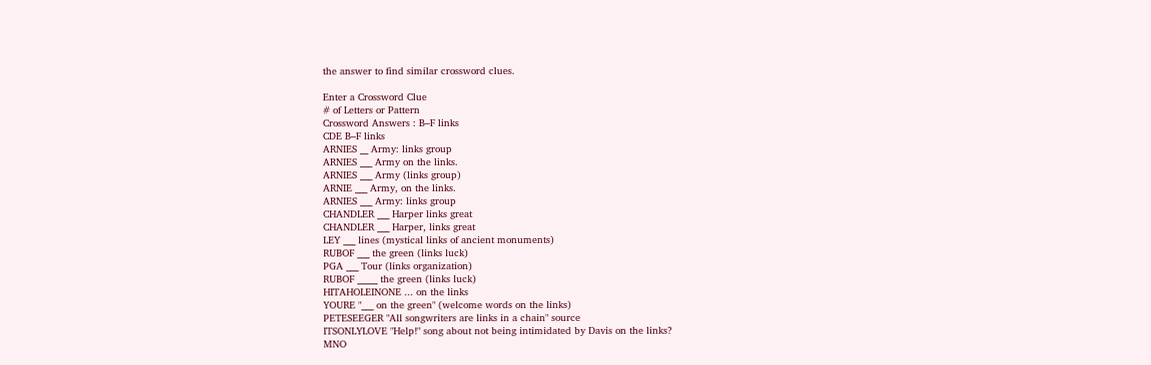the answer to find similar crossword clues.

Enter a Crossword Clue
# of Letters or Pattern
Crossword Answers : B–F links
CDE B–F links
ARNIES __ Army: links group
ARNIES ___ Army on the links.
ARNIES ___ Army (links group)
ARNIE ___ Army, on the links.
ARNIES ___ Army: links group
CHANDLER ___ Harper links great
CHANDLER ___ Harper, links great
LEY ___ lines (mystical links of ancient monuments)
RUBOF ___ the green (links luck)
PGA ___ Tour (links organization)
RUBOF _____ the green (links luck)
HITAHOLEINONE ... on the links
YOURE "___ on the green" (welcome words on the links)
PETESEEGER "All songwriters are links in a chain" source
ITSONLYLOVE "Help!" song about not being intimidated by Davis on the links?
MNO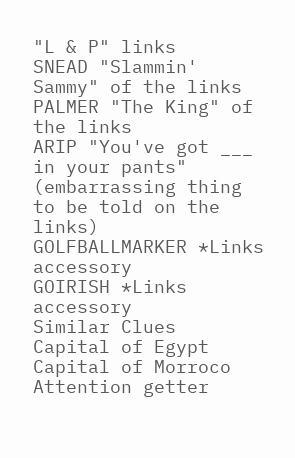"L & P" links
SNEAD "Slammin' Sammy" of the links
PALMER "The King" of the links
ARIP "You've got ___ in your pants" (embarrassing thing to be told on the links)
GOLFBALLMARKER *Links accessory
GOIRISH *Links accessory
Similar Clues
Capital of Egypt
Capital of Morroco
Attention getter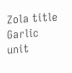Zola title
Garlic unit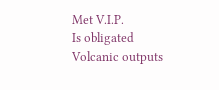Met V.I.P.
Is obligated
Volcanic outputs